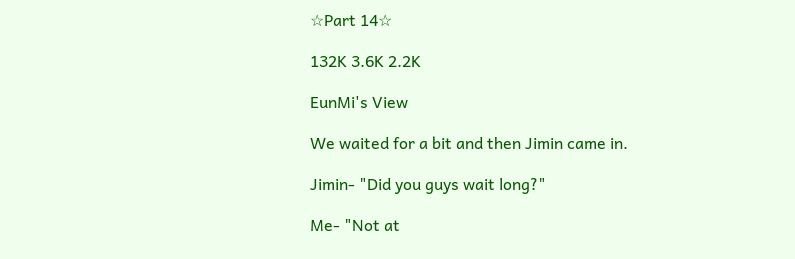☆Part 14☆

132K 3.6K 2.2K

EunMi's View

We waited for a bit and then Jimin came in.

Jimin- "Did you guys wait long?"

Me- "Not at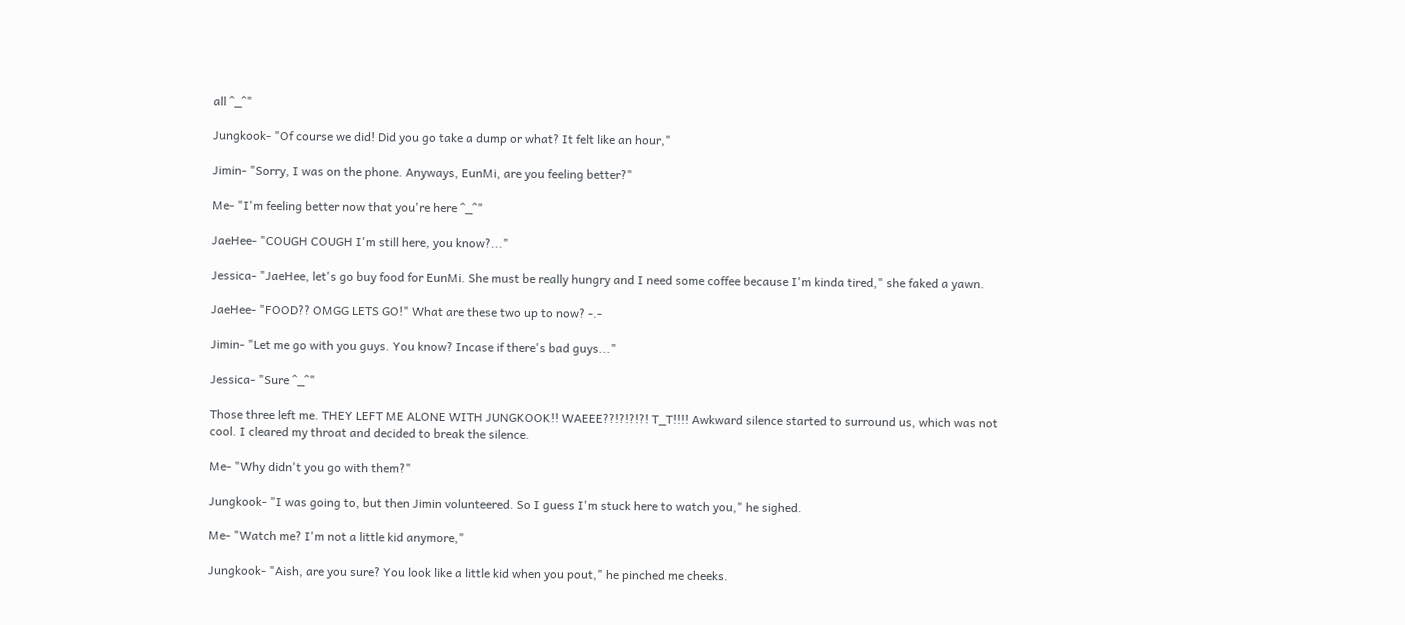all ^_^"

Jungkook- "Of course we did! Did you go take a dump or what? It felt like an hour,"

Jimin- "Sorry, I was on the phone. Anyways, EunMi, are you feeling better?"

Me- "I'm feeling better now that you're here ^_^"

JaeHee- "COUGH COUGH I'm still here, you know?..."

Jessica- "JaeHee, let's go buy food for EunMi. She must be really hungry and I need some coffee because I'm kinda tired," she faked a yawn.

JaeHee- "FOOD?? OMGG LETS GO!" What are these two up to now? -.-

Jimin- "Let me go with you guys. You know? Incase if there's bad guys..."

Jessica- "Sure ^_^"

Those three left me. THEY LEFT ME ALONE WITH JUNGKOOK!! WAEEE??!?!?!?! T_T!!!! Awkward silence started to surround us, which was not cool. I cleared my throat and decided to break the silence.

Me- "Why didn't you go with them?"

Jungkook- "I was going to, but then Jimin volunteered. So I guess I'm stuck here to watch you," he sighed.

Me- "Watch me? I'm not a little kid anymore,"

Jungkook- "Aish, are you sure? You look like a little kid when you pout," he pinched me cheeks.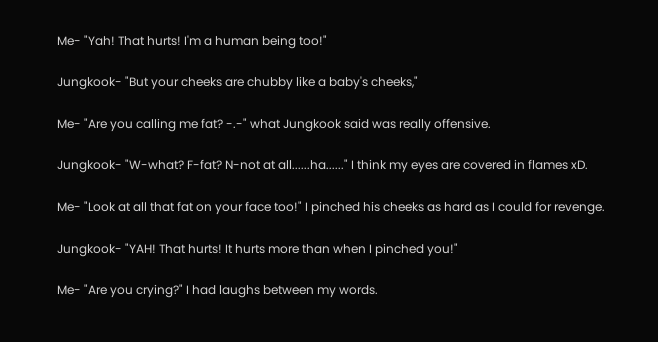Me- "Yah! That hurts! I'm a human being too!"

Jungkook- "But your cheeks are chubby like a baby's cheeks,"

Me- "Are you calling me fat? -.-" what Jungkook said was really offensive.

Jungkook- "W-what? F-fat? N-not at all......ha......" I think my eyes are covered in flames xD.

Me- "Look at all that fat on your face too!" I pinched his cheeks as hard as I could for revenge.

Jungkook- "YAH! That hurts! It hurts more than when I pinched you!"

Me- "Are you crying?" I had laughs between my words.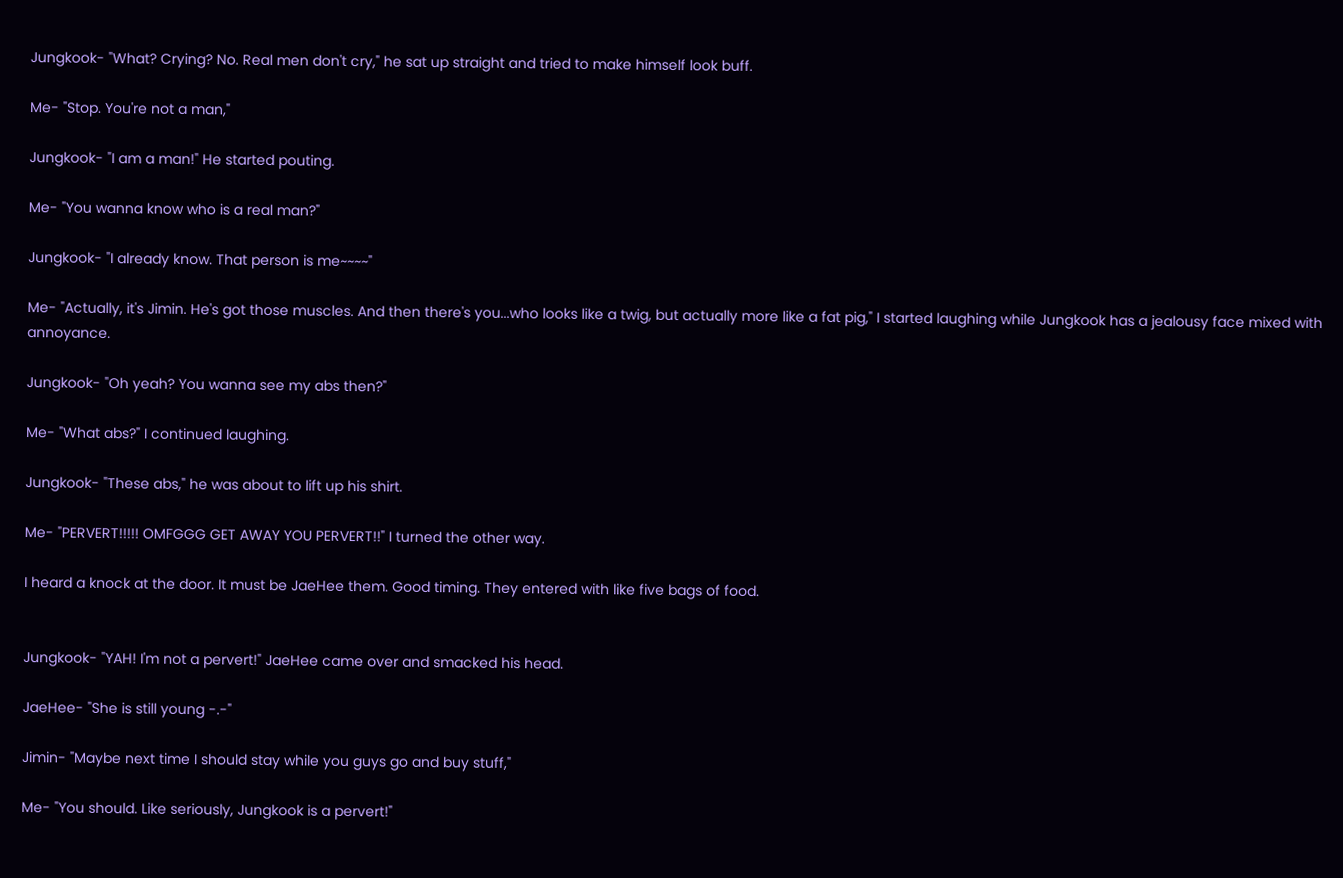Jungkook- "What? Crying? No. Real men don't cry," he sat up straight and tried to make himself look buff.

Me- "Stop. You're not a man,"

Jungkook- "I am a man!" He started pouting.

Me- "You wanna know who is a real man?"

Jungkook- "I already know. That person is me~~~~"

Me- "Actually, it's Jimin. He's got those muscles. And then there's you...who looks like a twig, but actually more like a fat pig," I started laughing while Jungkook has a jealousy face mixed with annoyance.

Jungkook- "Oh yeah? You wanna see my abs then?"

Me- "What abs?" I continued laughing.

Jungkook- "These abs," he was about to lift up his shirt.

Me- "PERVERT!!!!! OMFGGG GET AWAY YOU PERVERT!!" I turned the other way.

I heard a knock at the door. It must be JaeHee them. Good timing. They entered with like five bags of food.


Jungkook- "YAH! I'm not a pervert!" JaeHee came over and smacked his head.

JaeHee- "She is still young -.-"

Jimin- "Maybe next time I should stay while you guys go and buy stuff,"

Me- "You should. Like seriously, Jungkook is a pervert!"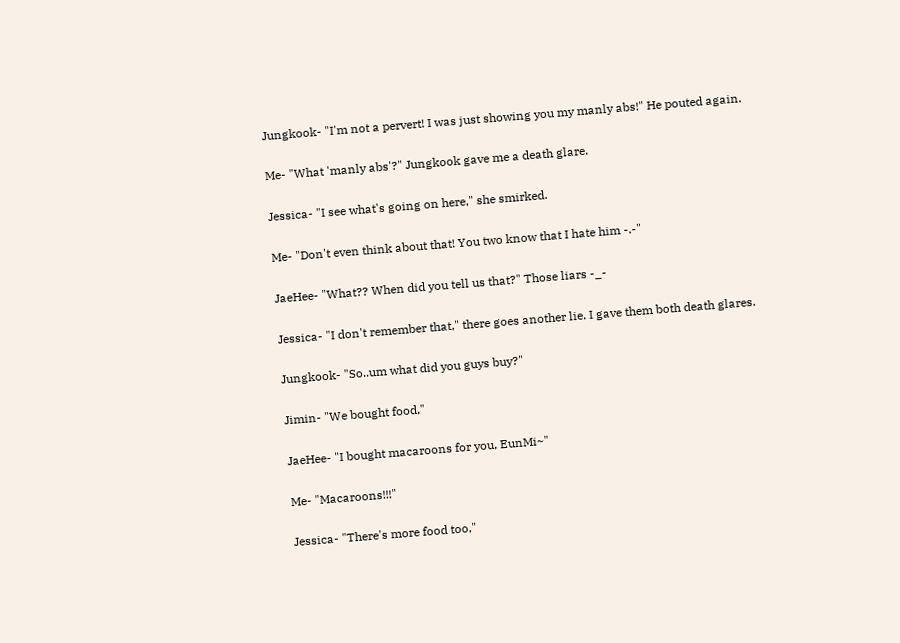Jungkook- "I'm not a pervert! I was just showing you my manly abs!" He pouted again.

Me- "What 'manly abs'?" Jungkook gave me a death glare.

Jessica- "I see what's going on here," she smirked.

Me- "Don't even think about that! You two know that I hate him -.-"

JaeHee- "What?? When did you tell us that?" Those liars -_-

Jessica- "I don't remember that," there goes another lie. I gave them both death glares.

Jungkook- "So..um what did you guys buy?"

Jimin- "We bought food,"

JaeHee- "I bought macaroons for you, EunMi~"

Me- "Macaroons!!!"

Jessica- "There's more food too,"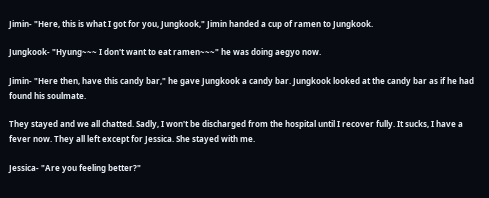Jimin- "Here, this is what I got for you, Jungkook," Jimin handed a cup of ramen to Jungkook.

Jungkook- "Hyung~~~ I don't want to eat ramen~~~" he was doing aegyo now.

Jimin- "Here then, have this candy bar," he gave Jungkook a candy bar. Jungkook looked at the candy bar as if he had found his soulmate.

They stayed and we all chatted. Sadly, I won't be discharged from the hospital until I recover fully. It sucks, I have a fever now. They all left except for Jessica. She stayed with me.

Jessica- "Are you feeling better?"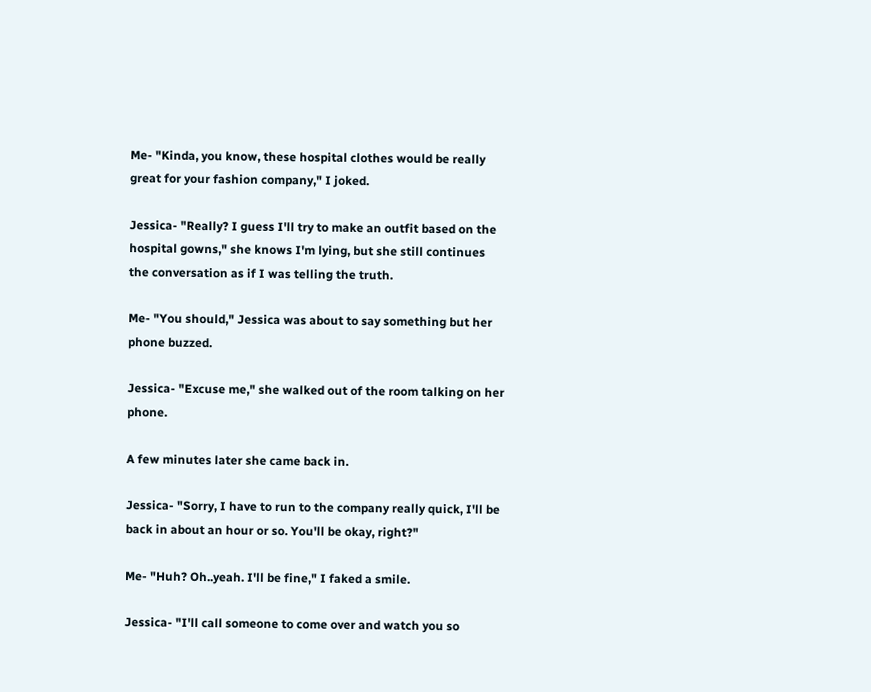Me- "Kinda, you know, these hospital clothes would be really great for your fashion company," I joked.

Jessica- "Really? I guess I'll try to make an outfit based on the hospital gowns," she knows I'm lying, but she still continues the conversation as if I was telling the truth.

Me- "You should," Jessica was about to say something but her phone buzzed.

Jessica- "Excuse me," she walked out of the room talking on her phone.

A few minutes later she came back in.

Jessica- "Sorry, I have to run to the company really quick, I'll be back in about an hour or so. You'll be okay, right?"

Me- "Huh? Oh..yeah. I'll be fine," I faked a smile.

Jessica- "I'll call someone to come over and watch you so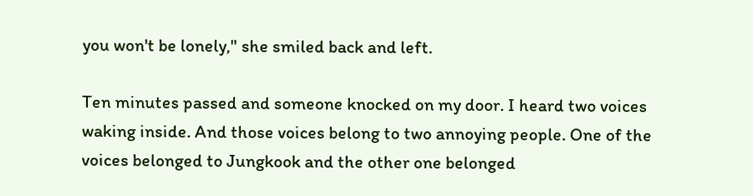you won't be lonely," she smiled back and left.

Ten minutes passed and someone knocked on my door. I heard two voices waking inside. And those voices belong to two annoying people. One of the voices belonged to Jungkook and the other one belonged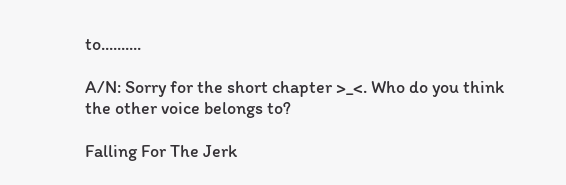to..........

A/N: Sorry for the short chapter >_<. Who do you think the other voice belongs to?

Falling For The Jerk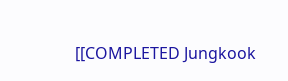[[COMPLETED Jungkook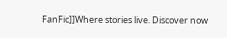FanFic]]Where stories live. Discover now